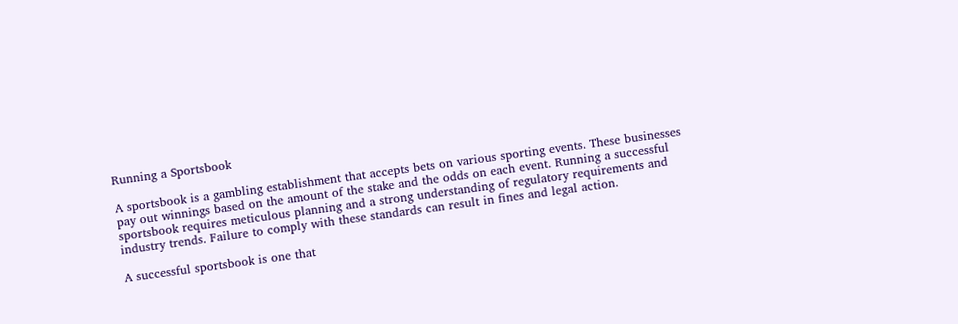Running a Sportsbook

A sportsbook is a gambling establishment that accepts bets on various sporting events. These businesses pay out winnings based on the amount of the stake and the odds on each event. Running a successful sportsbook requires meticulous planning and a strong understanding of regulatory requirements and industry trends. Failure to comply with these standards can result in fines and legal action.

A successful sportsbook is one that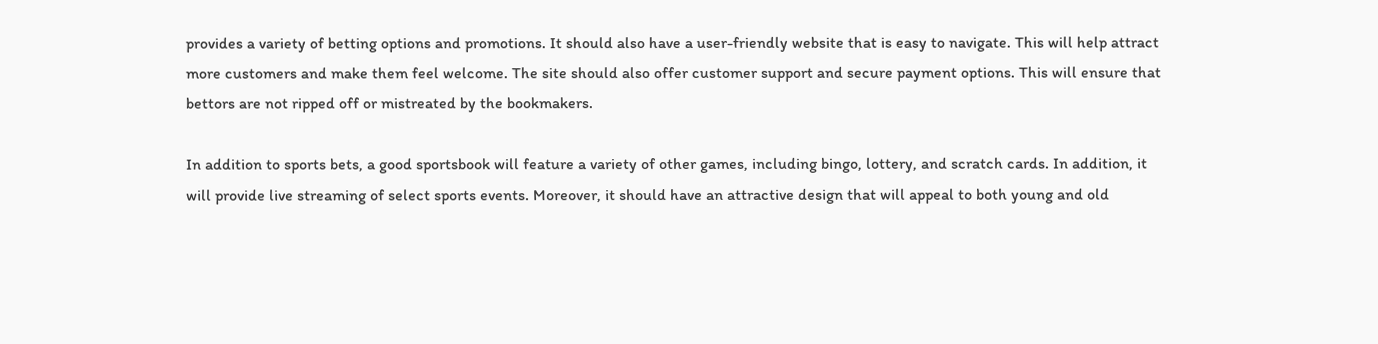provides a variety of betting options and promotions. It should also have a user-friendly website that is easy to navigate. This will help attract more customers and make them feel welcome. The site should also offer customer support and secure payment options. This will ensure that bettors are not ripped off or mistreated by the bookmakers.

In addition to sports bets, a good sportsbook will feature a variety of other games, including bingo, lottery, and scratch cards. In addition, it will provide live streaming of select sports events. Moreover, it should have an attractive design that will appeal to both young and old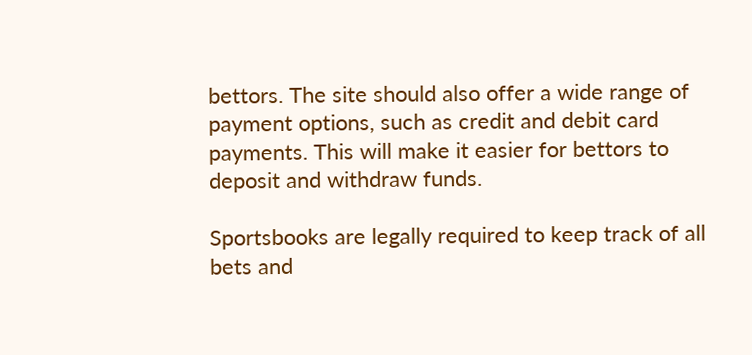bettors. The site should also offer a wide range of payment options, such as credit and debit card payments. This will make it easier for bettors to deposit and withdraw funds.

Sportsbooks are legally required to keep track of all bets and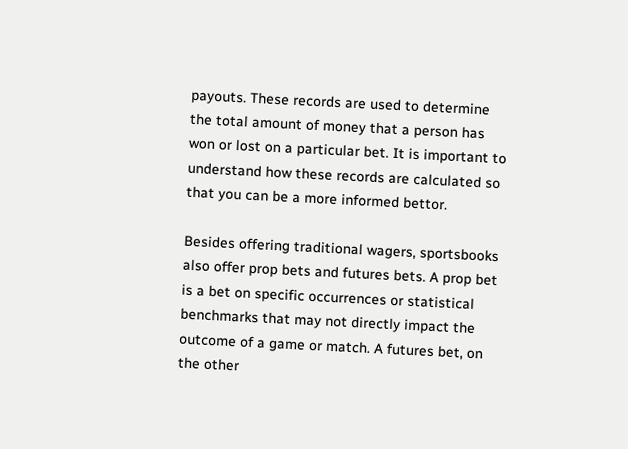payouts. These records are used to determine the total amount of money that a person has won or lost on a particular bet. It is important to understand how these records are calculated so that you can be a more informed bettor.

Besides offering traditional wagers, sportsbooks also offer prop bets and futures bets. A prop bet is a bet on specific occurrences or statistical benchmarks that may not directly impact the outcome of a game or match. A futures bet, on the other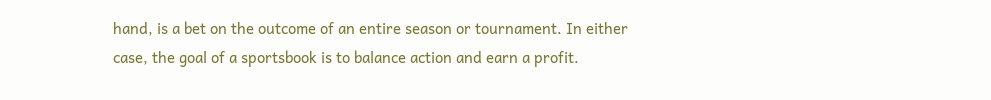hand, is a bet on the outcome of an entire season or tournament. In either case, the goal of a sportsbook is to balance action and earn a profit.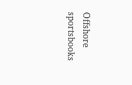Offshore sportsbooks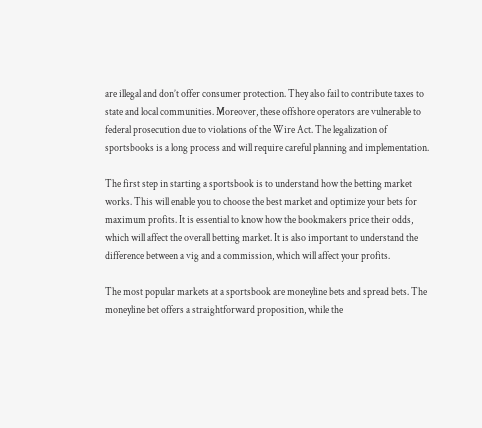are illegal and don’t offer consumer protection. They also fail to contribute taxes to state and local communities. Moreover, these offshore operators are vulnerable to federal prosecution due to violations of the Wire Act. The legalization of sportsbooks is a long process and will require careful planning and implementation.

The first step in starting a sportsbook is to understand how the betting market works. This will enable you to choose the best market and optimize your bets for maximum profits. It is essential to know how the bookmakers price their odds, which will affect the overall betting market. It is also important to understand the difference between a vig and a commission, which will affect your profits.

The most popular markets at a sportsbook are moneyline bets and spread bets. The moneyline bet offers a straightforward proposition, while the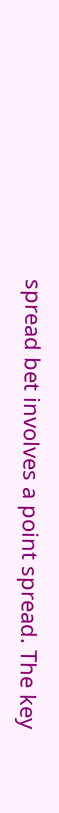spread bet involves a point spread. The key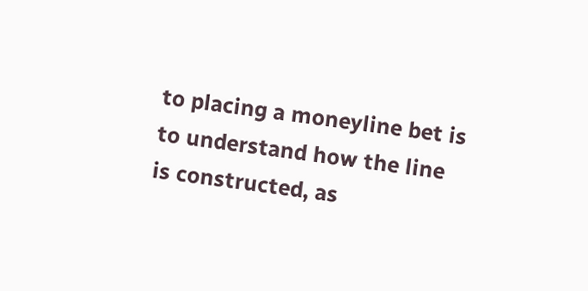to placing a moneyline bet is to understand how the line is constructed, as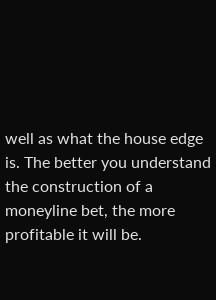well as what the house edge is. The better you understand the construction of a moneyline bet, the more profitable it will be.